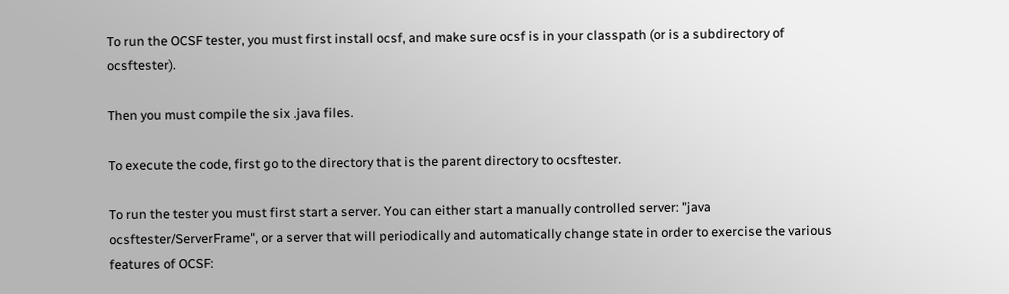To run the OCSF tester, you must first install ocsf, and make sure ocsf is in your classpath (or is a subdirectory of ocsftester).

Then you must compile the six .java files.

To execute the code, first go to the directory that is the parent directory to ocsftester.

To run the tester you must first start a server. You can either start a manually controlled server: "java ocsftester/ServerFrame", or a server that will periodically and automatically change state in order to exercise the various features of OCSF: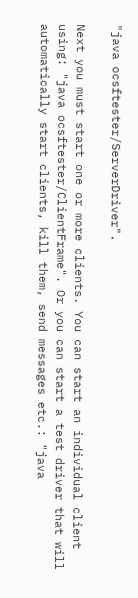"java ocsftester/ServerDriver".

Next you must start one or more clients. You can start an individual client using: "java ocsftester/ClientFrame". Or you can start a test driver that will automatically start clients, kill them, send messages etc.: "java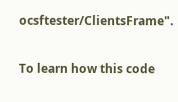ocsftester/ClientsFrame".

To learn how this code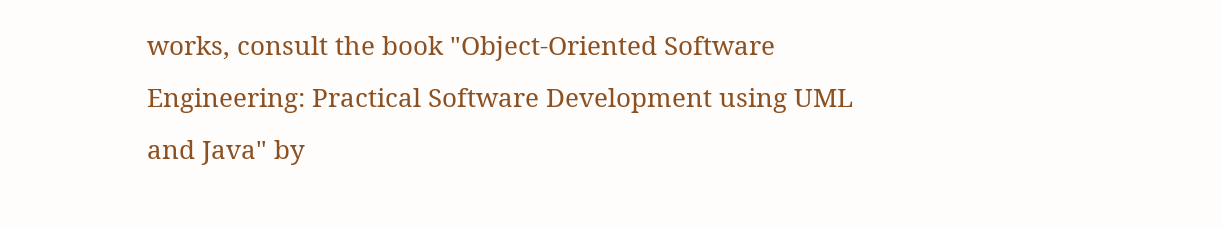works, consult the book "Object-Oriented Software Engineering: Practical Software Development using UML and Java" by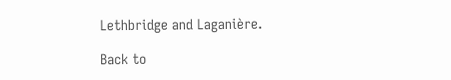Lethbridge and Laganière.

Back to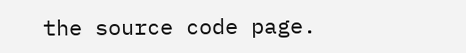the source code page.